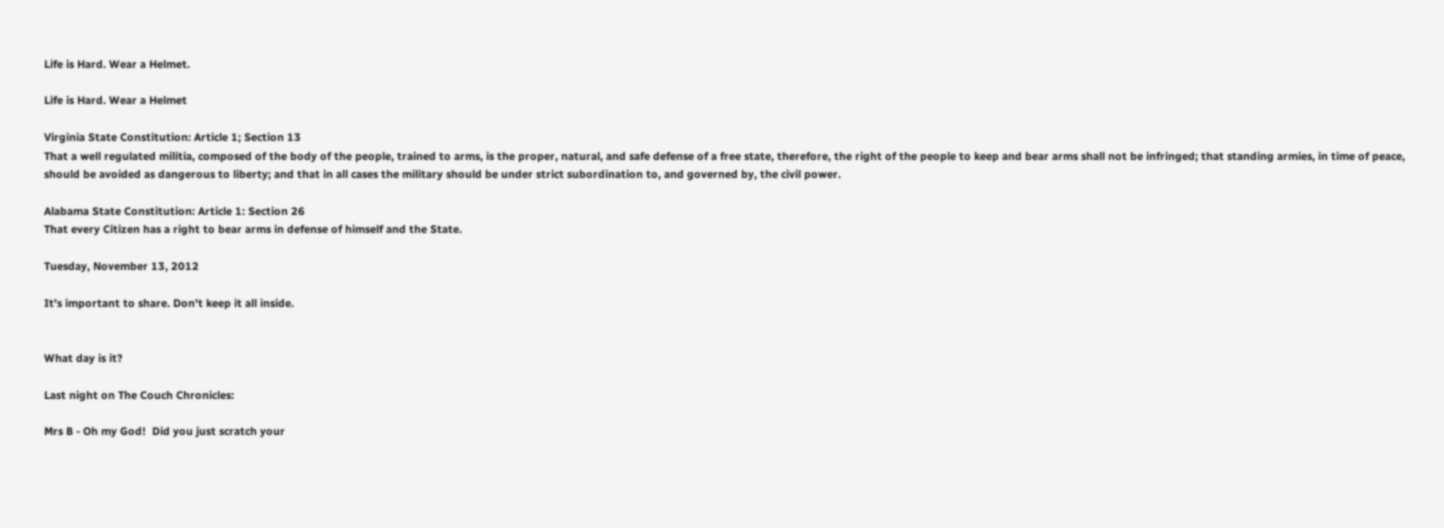Life is Hard. Wear a Helmet.

Life is Hard. Wear a Helmet

Virginia State Constitution: Article 1; Section 13
That a well regulated militia, composed of the body of the people, trained to arms, is the proper, natural, and safe defense of a free state, therefore, the right of the people to keep and bear arms shall not be infringed; that standing armies, in time of peace, should be avoided as dangerous to liberty; and that in all cases the military should be under strict subordination to, and governed by, the civil power.

Alabama State Constitution: Article 1: Section 26
That every Citizen has a right to bear arms in defense of himself and the State.

Tuesday, November 13, 2012

It's important to share. Don't keep it all inside.


What day is it?

Last night on The Couch Chronicles:

Mrs B - Oh my God!  Did you just scratch your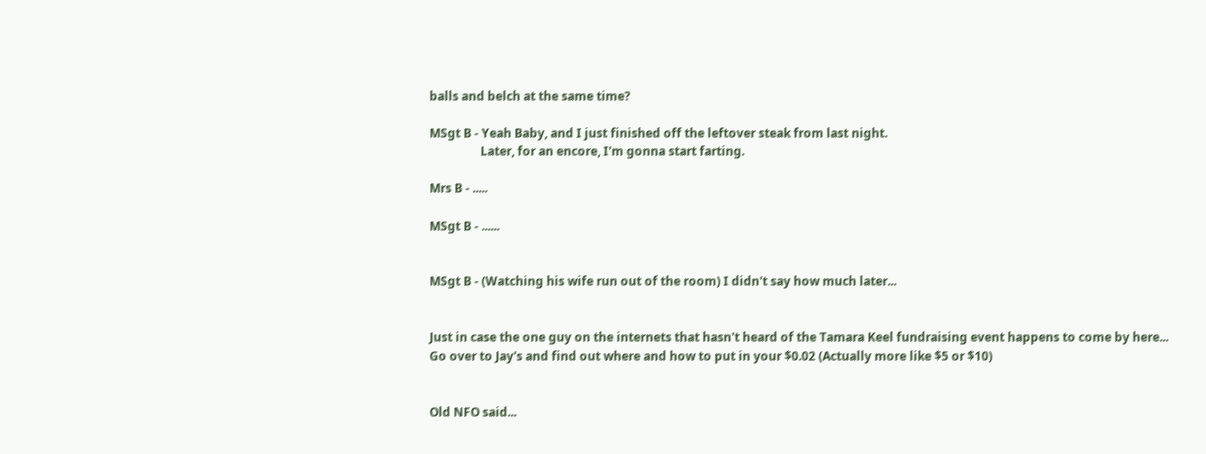balls and belch at the same time?

MSgt B - Yeah Baby, and I just finished off the leftover steak from last night.
                 Later, for an encore, I'm gonna start farting.

Mrs B - .....

MSgt B - ......


MSgt B - (Watching his wife run out of the room) I didn't say how much later...


Just in case the one guy on the internets that hasn't heard of the Tamara Keel fundraising event happens to come by here...
Go over to Jay's and find out where and how to put in your $0.02 (Actually more like $5 or $10)


Old NFO said...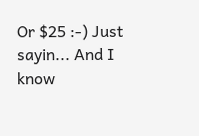Or $25 :-) Just sayin... And I know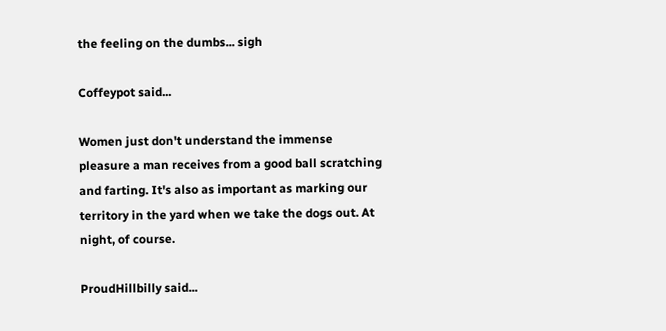the feeling on the dumbs... sigh

Coffeypot said...

Women just don't understand the immense pleasure a man receives from a good ball scratching and farting. It's also as important as marking our territory in the yard when we take the dogs out. At night, of course.

ProudHillbilly said...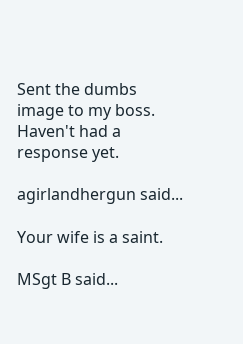Sent the dumbs image to my boss. Haven't had a response yet.

agirlandhergun said...

Your wife is a saint.

MSgt B said...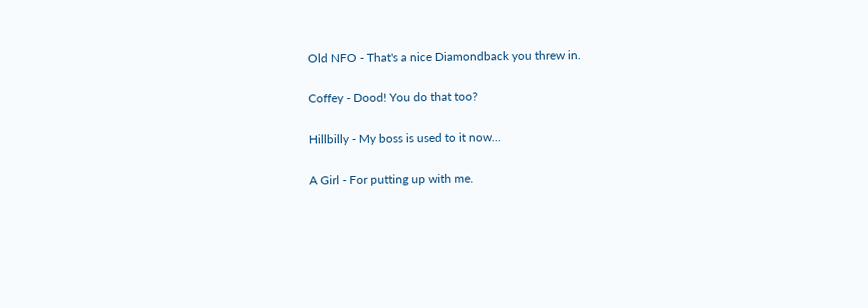Old NFO - That's a nice Diamondback you threw in.

Coffey - Dood! You do that too?

Hillbilly - My boss is used to it now...

A Girl - For putting up with me.